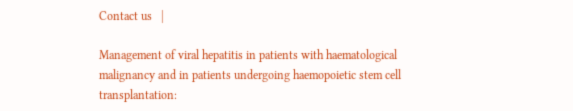Contact us   |

Management of viral hepatitis in patients with haematological malignancy and in patients undergoing haemopoietic stem cell transplantation: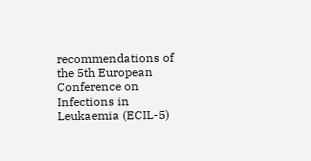recommendations of the 5th European Conference on Infections in Leukaemia (ECIL-5)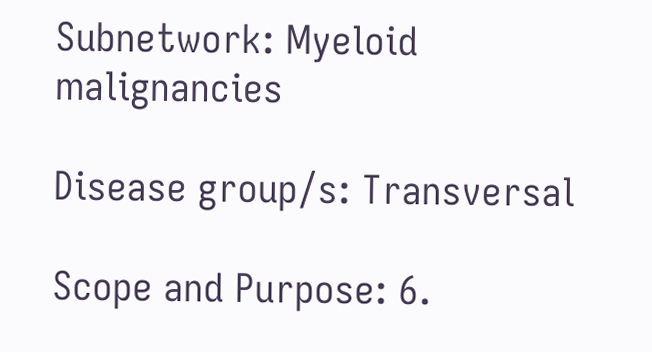Subnetwork: Myeloid malignancies

Disease group/s: Transversal

Scope and Purpose: 6.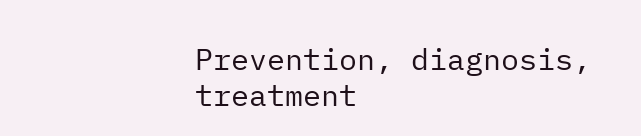Prevention, diagnosis, treatment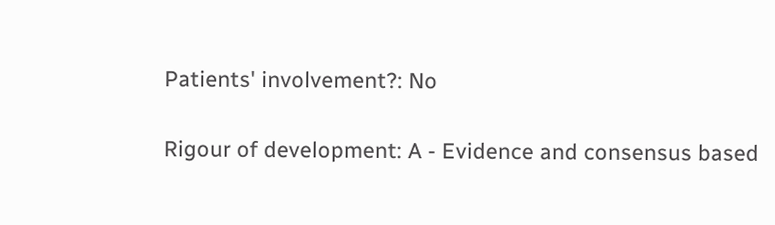Patients' involvement?: No

Rigour of development: A - Evidence and consensus based